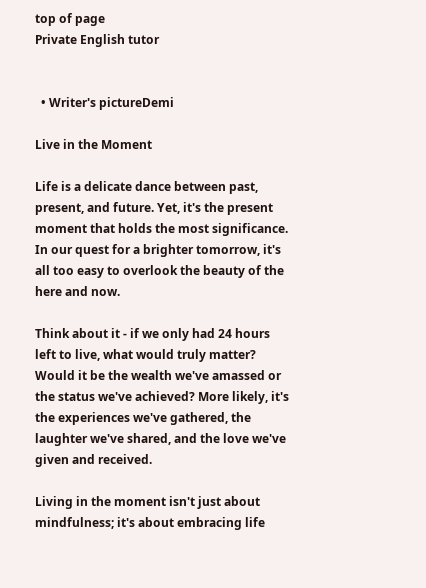top of page
Private English tutor


  • Writer's pictureDemi

Live in the Moment

Life is a delicate dance between past, present, and future. Yet, it's the present moment that holds the most significance. In our quest for a brighter tomorrow, it's all too easy to overlook the beauty of the here and now.

Think about it - if we only had 24 hours left to live, what would truly matter? Would it be the wealth we've amassed or the status we've achieved? More likely, it's the experiences we've gathered, the laughter we've shared, and the love we've given and received.

Living in the moment isn't just about mindfulness; it's about embracing life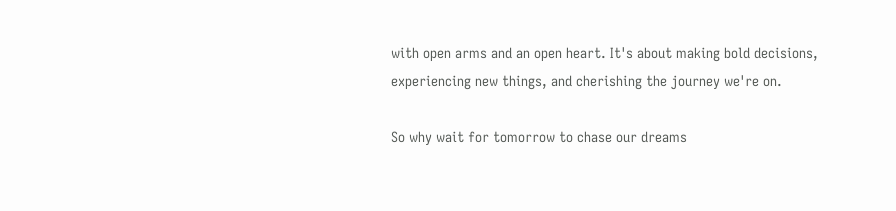with open arms and an open heart. It's about making bold decisions, experiencing new things, and cherishing the journey we're on.

So why wait for tomorrow to chase our dreams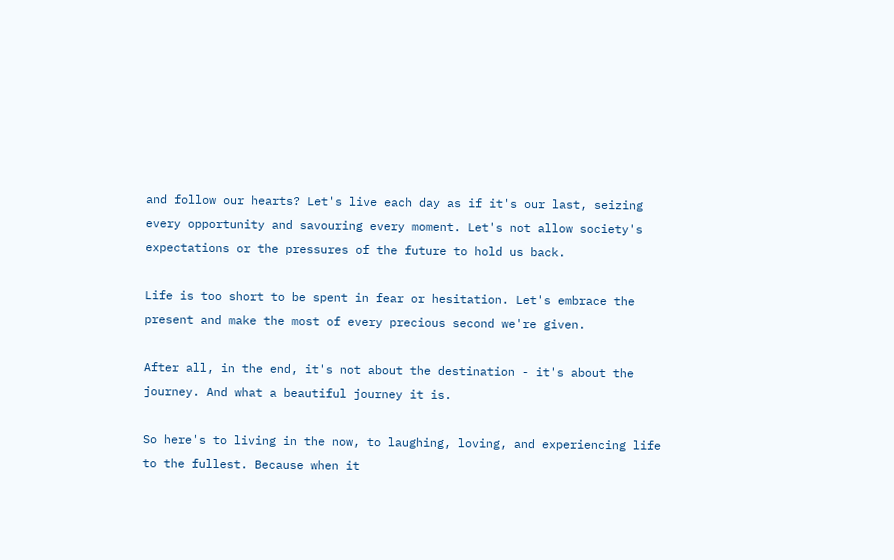and follow our hearts? Let's live each day as if it's our last, seizing every opportunity and savouring every moment. Let's not allow society's expectations or the pressures of the future to hold us back.

Life is too short to be spent in fear or hesitation. Let's embrace the present and make the most of every precious second we're given.

After all, in the end, it's not about the destination - it's about the journey. And what a beautiful journey it is.

So here's to living in the now, to laughing, loving, and experiencing life to the fullest. Because when it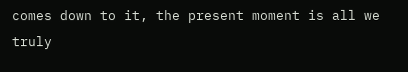comes down to it, the present moment is all we truly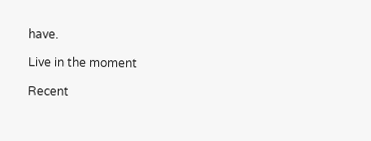have.

Live in the moment

Recent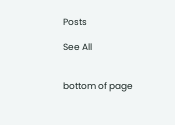Posts

See All


bottom of page